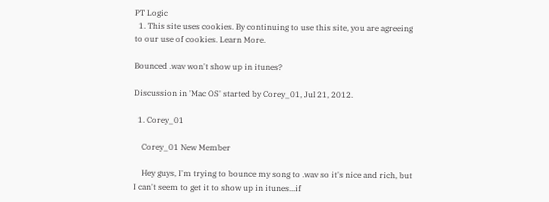PT Logic
  1. This site uses cookies. By continuing to use this site, you are agreeing to our use of cookies. Learn More.

Bounced .wav won't show up in itunes?

Discussion in 'Mac OS' started by Corey_01, Jul 21, 2012.

  1. Corey_01

    Corey_01 New Member

    Hey guys, I'm trying to bounce my song to .wav so it's nice and rich, but I can't seem to get it to show up in itunes...if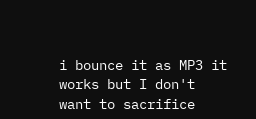i bounce it as MP3 it works but I don't want to sacrifice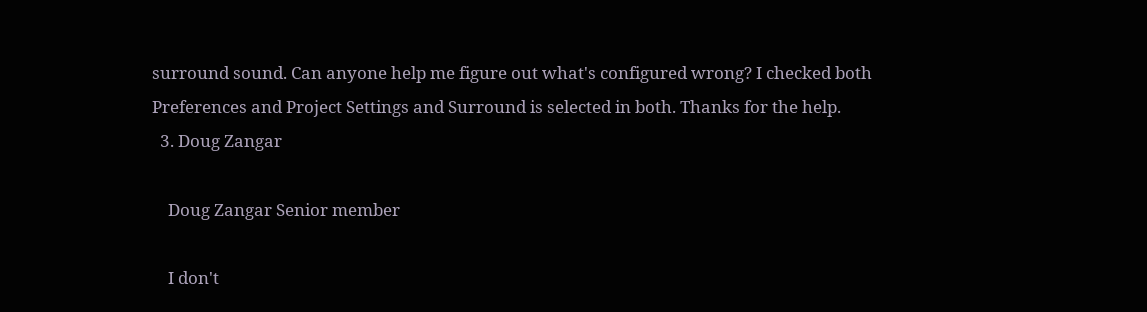surround sound. Can anyone help me figure out what's configured wrong? I checked both Preferences and Project Settings and Surround is selected in both. Thanks for the help.
  3. Doug Zangar

    Doug Zangar Senior member

    I don't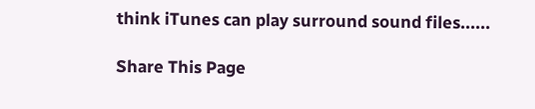think iTunes can play surround sound files......

Share This Page